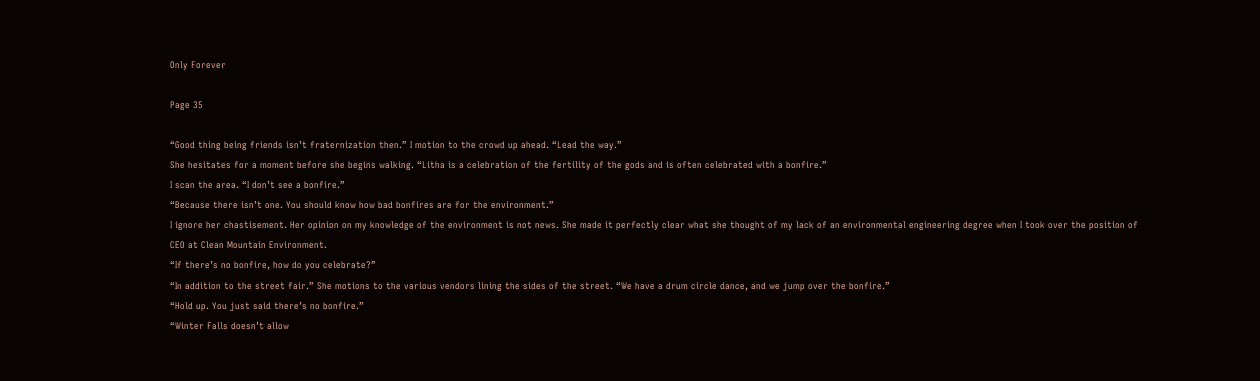Only Forever

Page 35

“Good thing being friends isn’t fraternization then.” I motion to the crowd up ahead. “Lead the way.”
She hesitates for a moment before she begins walking. “Litha is a celebration of the fertility of the gods and is often celebrated with a bonfire.”
I scan the area. “I don’t see a bonfire.”
“Because there isn’t one. You should know how bad bonfires are for the environment.”
I ignore her chastisement. Her opinion on my knowledge of the environment is not news. She made it perfectly clear what she thought of my lack of an environmental engineering degree when I took over the position of CEO at Clean Mountain Environment.
“If there’s no bonfire, how do you celebrate?”
“In addition to the street fair.” She motions to the various vendors lining the sides of the street. “We have a drum circle dance, and we jump over the bonfire.”
“Hold up. You just said there’s no bonfire.”
“Winter Falls doesn’t allow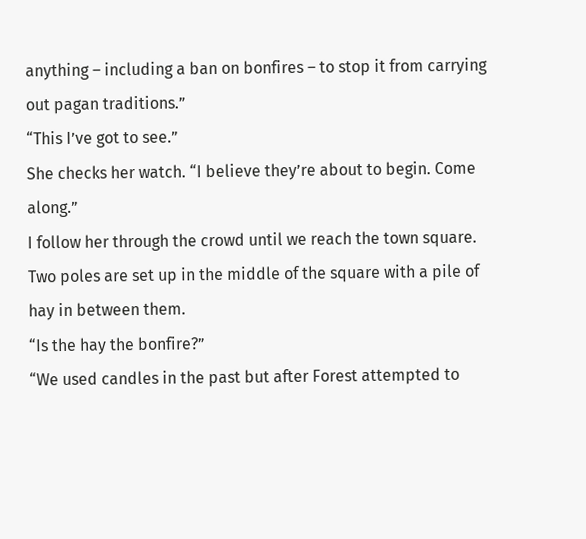anything – including a ban on bonfires – to stop it from carrying out pagan traditions.”
“This I’ve got to see.”
She checks her watch. “I believe they’re about to begin. Come along.”
I follow her through the crowd until we reach the town square. Two poles are set up in the middle of the square with a pile of hay in between them.
“Is the hay the bonfire?”
“We used candles in the past but after Forest attempted to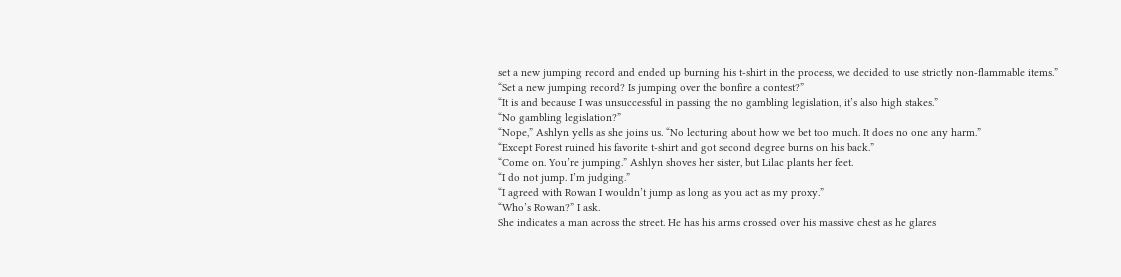set a new jumping record and ended up burning his t-shirt in the process, we decided to use strictly non-flammable items.”
“Set a new jumping record? Is jumping over the bonfire a contest?”
“It is and because I was unsuccessful in passing the no gambling legislation, it’s also high stakes.”
“No gambling legislation?”
“Nope,” Ashlyn yells as she joins us. “No lecturing about how we bet too much. It does no one any harm.”
“Except Forest ruined his favorite t-shirt and got second degree burns on his back.”
“Come on. You’re jumping.” Ashlyn shoves her sister, but Lilac plants her feet.
“I do not jump. I’m judging.”
“I agreed with Rowan I wouldn’t jump as long as you act as my proxy.”
“Who’s Rowan?” I ask.
She indicates a man across the street. He has his arms crossed over his massive chest as he glares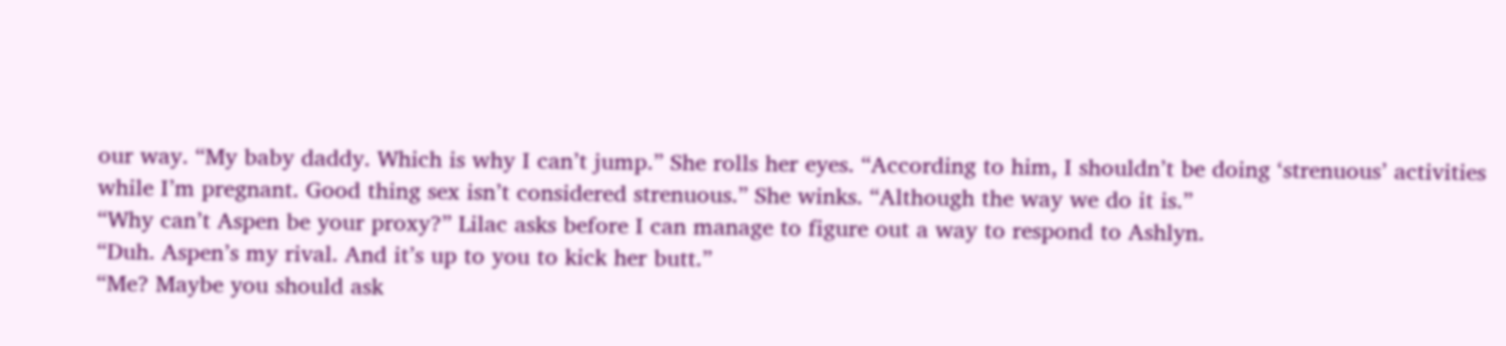our way. “My baby daddy. Which is why I can’t jump.” She rolls her eyes. “According to him, I shouldn’t be doing ‘strenuous’ activities while I’m pregnant. Good thing sex isn’t considered strenuous.” She winks. “Although the way we do it is.”
“Why can’t Aspen be your proxy?” Lilac asks before I can manage to figure out a way to respond to Ashlyn.
“Duh. Aspen’s my rival. And it’s up to you to kick her butt.”
“Me? Maybe you should ask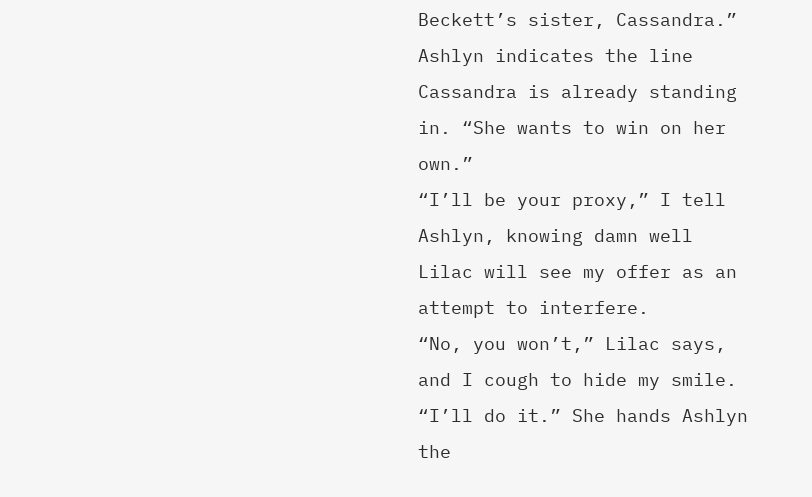Beckett’s sister, Cassandra.”
Ashlyn indicates the line Cassandra is already standing in. “She wants to win on her own.”
“I’ll be your proxy,” I tell Ashlyn, knowing damn well Lilac will see my offer as an attempt to interfere.
“No, you won’t,” Lilac says, and I cough to hide my smile. “I’ll do it.” She hands Ashlyn the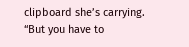clipboard she’s carrying. “But you have to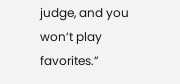judge, and you won’t play favorites.”